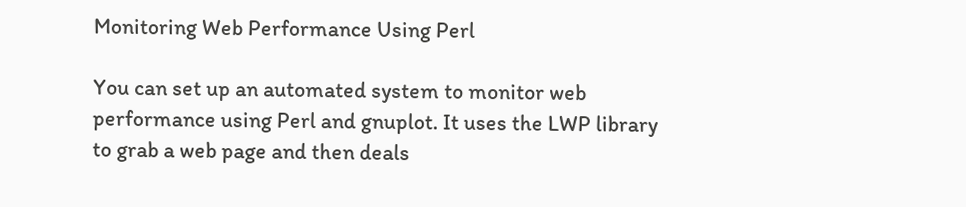Monitoring Web Performance Using Perl

You can set up an automated system to monitor web performance using Perl and gnuplot. It uses the LWP library to grab a web page and then deals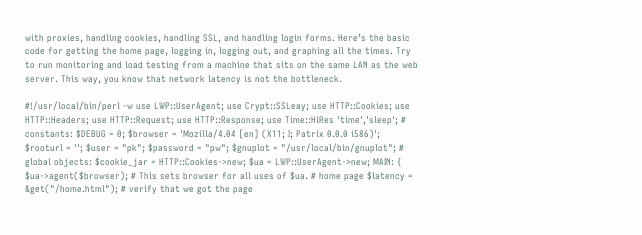with proxies, handling cookies, handling SSL, and handling login forms. Here’s the basic code for getting the home page, logging in, logging out, and graphing all the times. Try to run monitoring and load testing from a machine that sits on the same LAN as the web server. This way, you know that network latency is not the bottleneck.

#!/usr/local/bin/perl -w use LWP::UserAgent; use Crypt::SSLeay; use HTTP::Cookies; use HTTP::Headers; use HTTP::Request; use HTTP::Response; use Time::HiRes 'time','sleep'; # constants: $DEBUG = 0; $browser = 'Mozilla/4.04 [en] (X11; I; Patrix 0.0.0 i586)'; $rooturl = ''; $user = "pk"; $password = "pw"; $gnuplot = "/usr/local/bin/gnuplot"; # global objects: $cookie_jar = HTTP::Cookies->new; $ua = LWP::UserAgent->new; MAIN: { $ua->agent($browser); # This sets browser for all uses of $ua. # home page $latency = &get("/home.html"); # verify that we got the page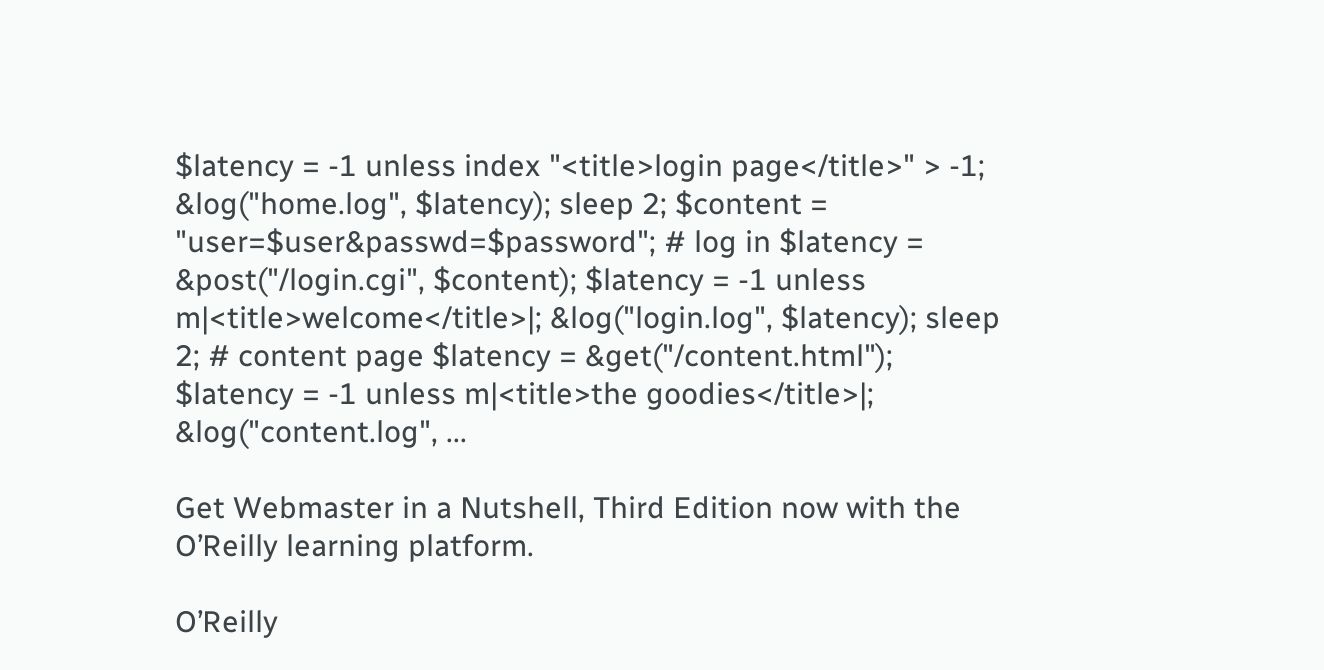$latency = -1 unless index "<title>login page</title>" > -1; &log("home.log", $latency); sleep 2; $content = "user=$user&passwd=$password"; # log in $latency = &post("/login.cgi", $content); $latency = -1 unless m|<title>welcome</title>|; &log("login.log", $latency); sleep 2; # content page $latency = &get("/content.html"); $latency = -1 unless m|<title>the goodies</title>|; &log("content.log", ...

Get Webmaster in a Nutshell, Third Edition now with the O’Reilly learning platform.

O’Reilly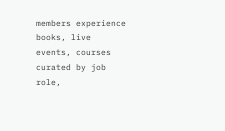members experience books, live events, courses curated by job role,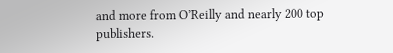and more from O’Reilly and nearly 200 top publishers.